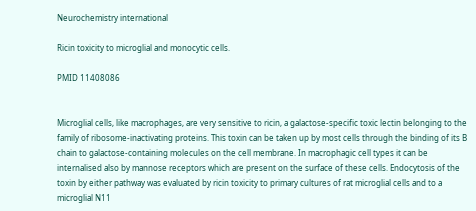Neurochemistry international

Ricin toxicity to microglial and monocytic cells.

PMID 11408086


Microglial cells, like macrophages, are very sensitive to ricin, a galactose-specific toxic lectin belonging to the family of ribosome-inactivating proteins. This toxin can be taken up by most cells through the binding of its B chain to galactose-containing molecules on the cell membrane. In macrophagic cell types it can be internalised also by mannose receptors which are present on the surface of these cells. Endocytosis of the toxin by either pathway was evaluated by ricin toxicity to primary cultures of rat microglial cells and to a microglial N11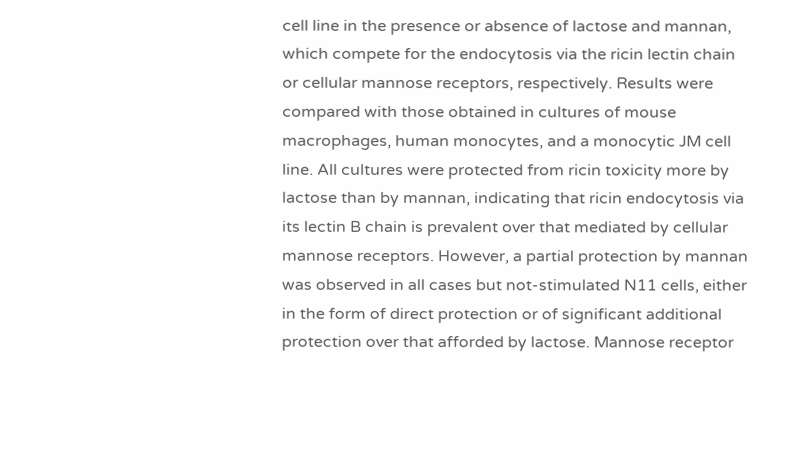cell line in the presence or absence of lactose and mannan, which compete for the endocytosis via the ricin lectin chain or cellular mannose receptors, respectively. Results were compared with those obtained in cultures of mouse macrophages, human monocytes, and a monocytic JM cell line. All cultures were protected from ricin toxicity more by lactose than by mannan, indicating that ricin endocytosis via its lectin B chain is prevalent over that mediated by cellular mannose receptors. However, a partial protection by mannan was observed in all cases but not-stimulated N11 cells, either in the form of direct protection or of significant additional protection over that afforded by lactose. Mannose receptor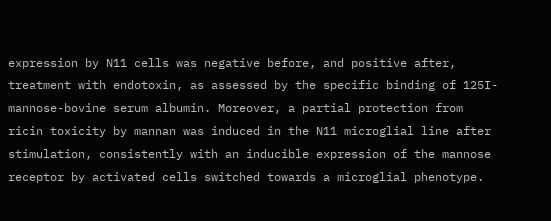expression by N11 cells was negative before, and positive after, treatment with endotoxin, as assessed by the specific binding of 125I-mannose-bovine serum albumin. Moreover, a partial protection from ricin toxicity by mannan was induced in the N11 microglial line after stimulation, consistently with an inducible expression of the mannose receptor by activated cells switched towards a microglial phenotype.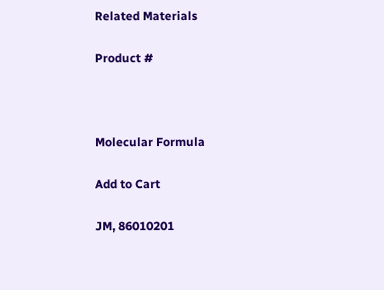Related Materials

Product #



Molecular Formula

Add to Cart

JM, 86010201